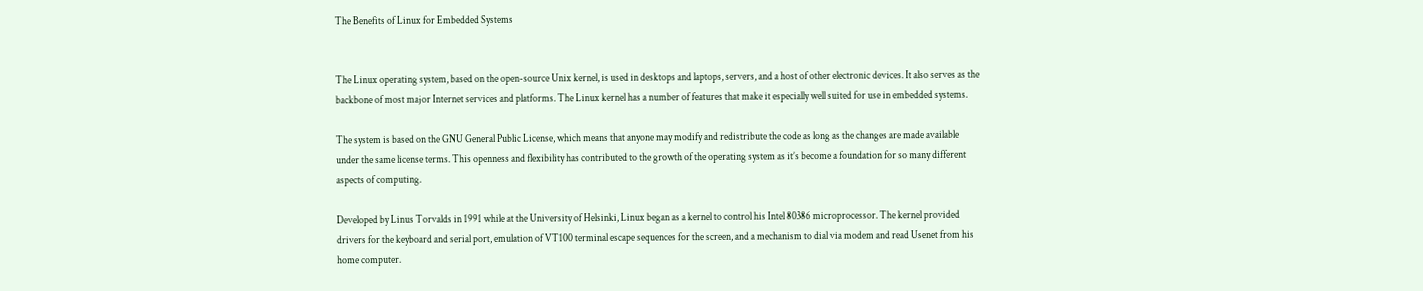The Benefits of Linux for Embedded Systems


The Linux operating system, based on the open-source Unix kernel, is used in desktops and laptops, servers, and a host of other electronic devices. It also serves as the backbone of most major Internet services and platforms. The Linux kernel has a number of features that make it especially well suited for use in embedded systems.

The system is based on the GNU General Public License, which means that anyone may modify and redistribute the code as long as the changes are made available under the same license terms. This openness and flexibility has contributed to the growth of the operating system as it’s become a foundation for so many different aspects of computing.

Developed by Linus Torvalds in 1991 while at the University of Helsinki, Linux began as a kernel to control his Intel 80386 microprocessor. The kernel provided drivers for the keyboard and serial port, emulation of VT100 terminal escape sequences for the screen, and a mechanism to dial via modem and read Usenet from his home computer.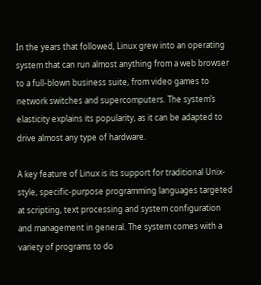In the years that followed, Linux grew into an operating system that can run almost anything from a web browser to a full-blown business suite, from video games to network switches and supercomputers. The system’s elasticity explains its popularity, as it can be adapted to drive almost any type of hardware.

A key feature of Linux is its support for traditional Unix-style, specific-purpose programming languages targeted at scripting, text processing and system configuration and management in general. The system comes with a variety of programs to do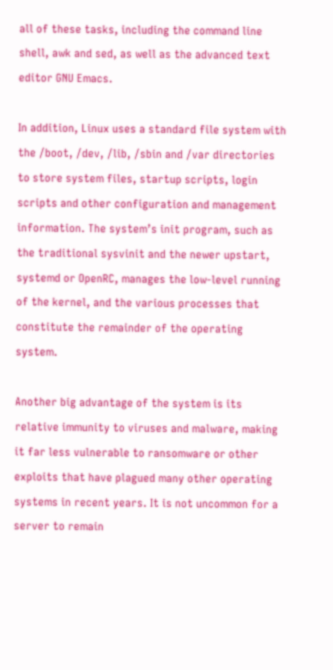all of these tasks, including the command line shell, awk and sed, as well as the advanced text editor GNU Emacs.

In addition, Linux uses a standard file system with the /boot, /dev, /lib, /sbin and /var directories to store system files, startup scripts, login scripts and other configuration and management information. The system’s init program, such as the traditional sysvinit and the newer upstart, systemd or OpenRC, manages the low-level running of the kernel, and the various processes that constitute the remainder of the operating system.

Another big advantage of the system is its relative immunity to viruses and malware, making it far less vulnerable to ransomware or other exploits that have plagued many other operating systems in recent years. It is not uncommon for a server to remain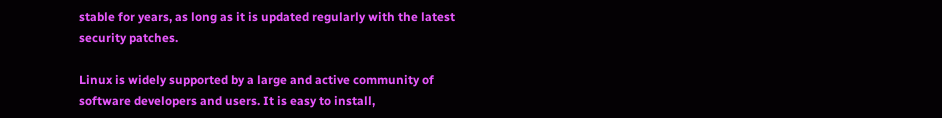stable for years, as long as it is updated regularly with the latest security patches.

Linux is widely supported by a large and active community of software developers and users. It is easy to install,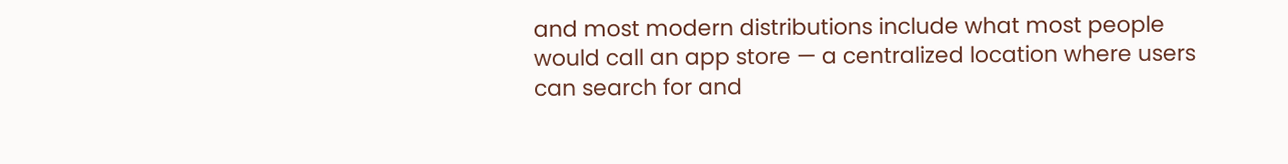and most modern distributions include what most people would call an app store — a centralized location where users can search for and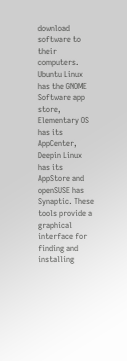download software to their computers. Ubuntu Linux has the GNOME Software app store, Elementary OS has its AppCenter, Deepin Linux has its AppStore and openSUSE has Synaptic. These tools provide a graphical interface for finding and installing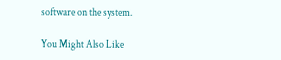software on the system.

You Might Also Like